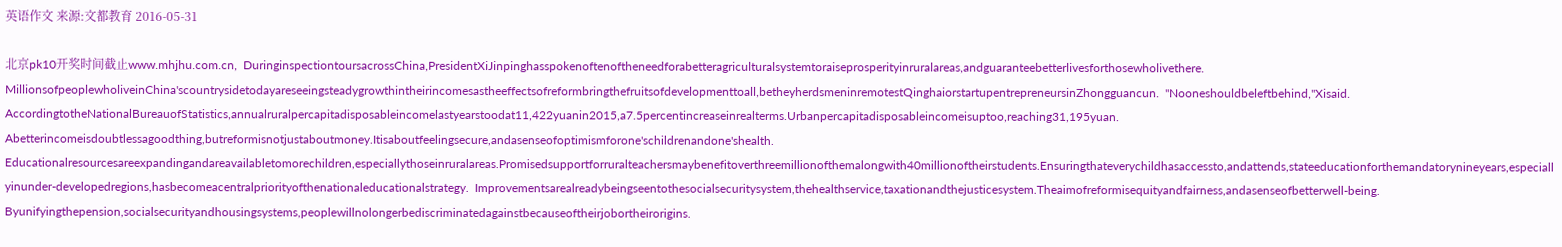英语作文 来源:文都教育 2016-05-31

北京pk10开奖时间截止www.mhjhu.com.cn,  DuringinspectiontoursacrossChina,PresidentXiJinpinghasspokenoftenoftheneedforabetteragriculturalsystemtoraiseprosperityinruralareas,andguaranteebetterlivesforthosewholivethere.  MillionsofpeoplewholiveinChina'scountrysidetodayareseeingsteadygrowthintheirincomesastheeffectsofreformbringthefruitsofdevelopmenttoall,betheyherdsmeninremotestQinghaiorstartupentrepreneursinZhongguancun.  "Nooneshouldbeleftbehind,"Xisaid.  AccordingtotheNationalBureauofStatistics,annualruralpercapitadisposableincomelastyearstoodat11,422yuanin2015,a7.5percentincreaseinrealterms.Urbanpercapitadisposableincomeisuptoo,reaching31,195yuan.  Abetterincomeisdoubtlessagoodthing,butreformisnotjustaboutmoney.Itisaboutfeelingsecure,andasenseofoptimismforone'schildrenandone'shealth.  Educationalresourcesareexpandingandareavailabletomorechildren,especiallythoseinruralareas.Promisedsupportforruralteachersmaybenefitoverthreemillionofthemalongwith40millionoftheirstudents.Ensuringthateverychildhasaccessto,andattends,stateeducationforthemandatorynineyears,especiallyinunder-developedregions,hasbecomeacentralpriorityofthenationaleducationalstrategy.  Improvementsarealreadybeingseentothesocialsecuritysystem,thehealthservice,taxationandthejusticesystem.Theaimofreformisequityandfairness,andasenseofbetterwell-being.  Byunifyingthepension,socialsecurityandhousingsystems,peoplewillnolongerbediscriminatedagainstbecauseoftheirjobortheirorigins.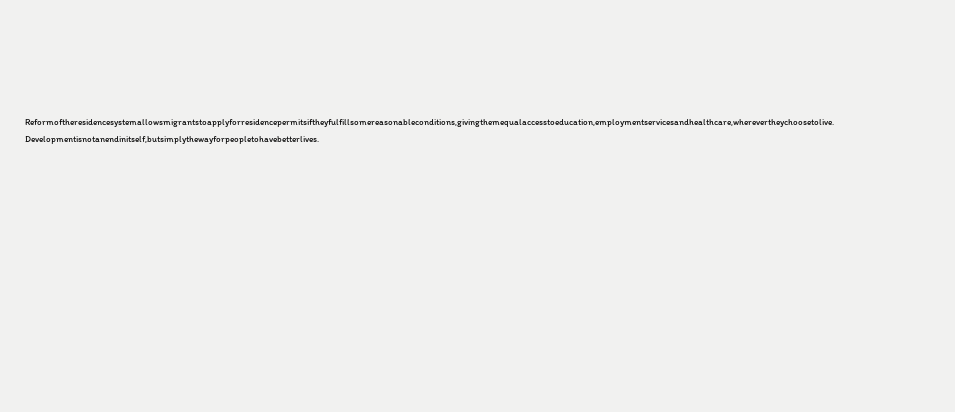Reformoftheresidencesystemallowsmigrantstoapplyforresidencepermitsiftheyfulfillsomereasonableconditions,givingthemequalaccesstoeducation,employmentservicesandhealthcare,wherevertheychoosetolive.  Developmentisnotanendinitself,butsimplythewayforpeopletohavebetterlives.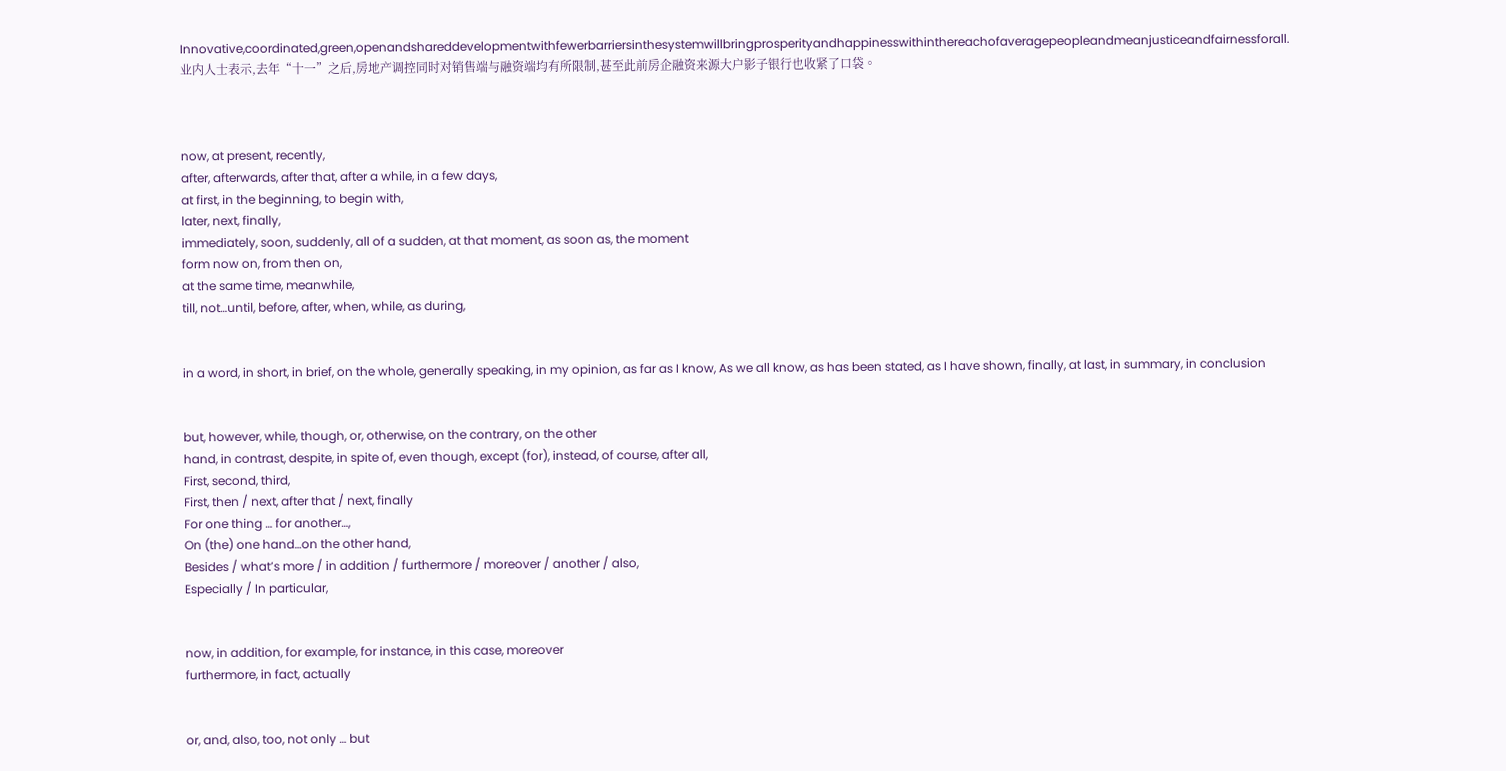Innovative,coordinated,green,openandshareddevelopmentwithfewerbarriersinthesystemwillbringprosperityandhappinesswithinthereachofaveragepeopleandmeanjusticeandfairnessforall.  业内人士表示,去年“十一”之后,房地产调控同时对销售端与融资端均有所限制,甚至此前房企融资来源大户影子银行也收紧了口袋。



now, at present, recently,
after, afterwards, after that, after a while, in a few days,
at first, in the beginning, to begin with,
later, next, finally,
immediately, soon, suddenly, all of a sudden, at that moment, as soon as, the moment
form now on, from then on,
at the same time, meanwhile,
till, not…until, before, after, when, while, as during,


in a word, in short, in brief, on the whole, generally speaking, in my opinion, as far as I know, As we all know, as has been stated, as I have shown, finally, at last, in summary, in conclusion


but, however, while, though, or, otherwise, on the contrary, on the other
hand, in contrast, despite, in spite of, even though, except (for), instead, of course, after all,
First, second, third,
First, then / next, after that / next, finally
For one thing … for another…,
On (the) one hand…on the other hand,
Besides / what’s more / in addition / furthermore / moreover / another / also,
Especially / In particular,


now, in addition, for example, for instance, in this case, moreover
furthermore, in fact, actually


or, and, also, too, not only … but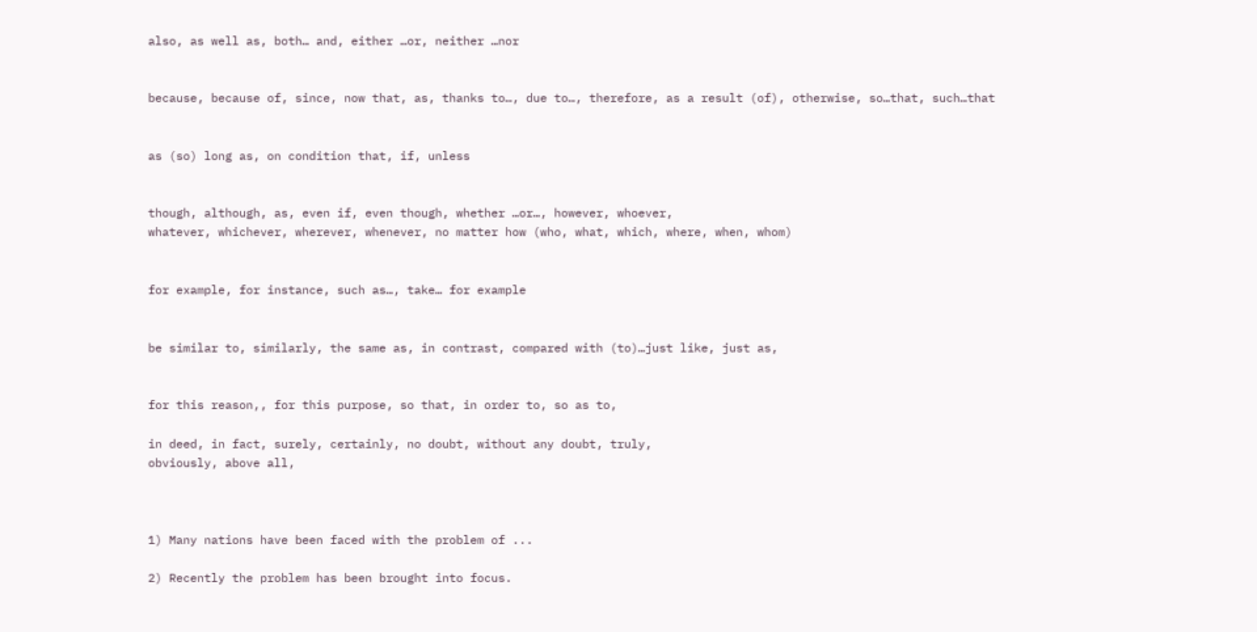also, as well as, both… and, either …or, neither …nor


because, because of, since, now that, as, thanks to…, due to…, therefore, as a result (of), otherwise, so…that, such…that


as (so) long as, on condition that, if, unless


though, although, as, even if, even though, whether …or…, however, whoever,
whatever, whichever, wherever, whenever, no matter how (who, what, which, where, when, whom)


for example, for instance, such as…, take… for example


be similar to, similarly, the same as, in contrast, compared with (to)…just like, just as,


for this reason,, for this purpose, so that, in order to, so as to,

in deed, in fact, surely, certainly, no doubt, without any doubt, truly,
obviously, above all,



1) Many nations have been faced with the problem of ...

2) Recently the problem has been brought into focus.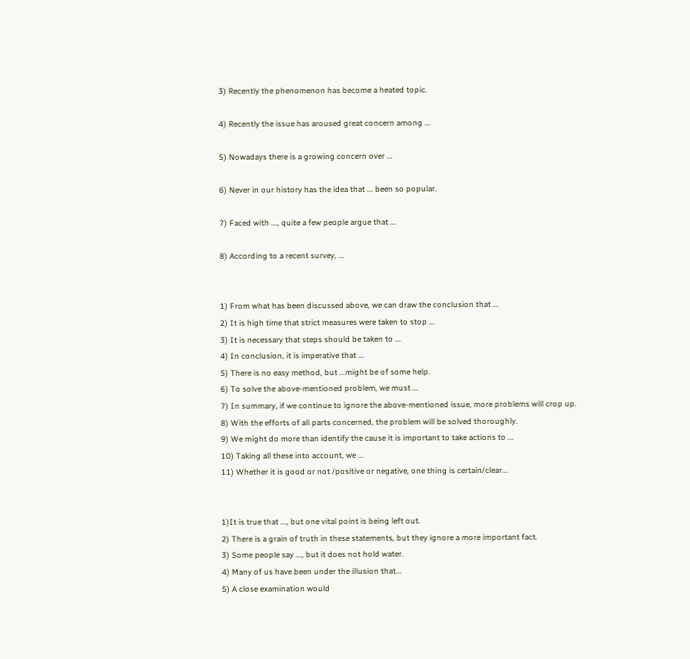3) Recently the phenomenon has become a heated topic.

4) Recently the issue has aroused great concern among ...

5) Nowadays there is a growing concern over ...

6) Never in our history has the idea that ... been so popular.

7) Faced with ..., quite a few people argue that ...

8) According to a recent survey, ...


1) From what has been discussed above, we can draw the conclusion that ...
2) It is high time that strict measures were taken to stop ...
3) It is necessary that steps should be taken to ...
4) In conclusion, it is imperative that ...
5) There is no easy method, but ...might be of some help.
6) To solve the above-mentioned problem, we must ...
7) In summary, if we continue to ignore the above-mentioned issue, more problems will crop up.
8) With the efforts of all parts concerned, the problem will be solved thoroughly.
9) We might do more than identify the cause it is important to take actions to ...
10) Taking all these into account, we ...
11) Whether it is good or not /positive or negative, one thing is certain/clear...


1)It is true that ..., but one vital point is being left out.
2) There is a grain of truth in these statements, but they ignore a more important fact.
3) Some people say ..., but it does not hold water.
4) Many of us have been under the illusion that...
5) A close examination would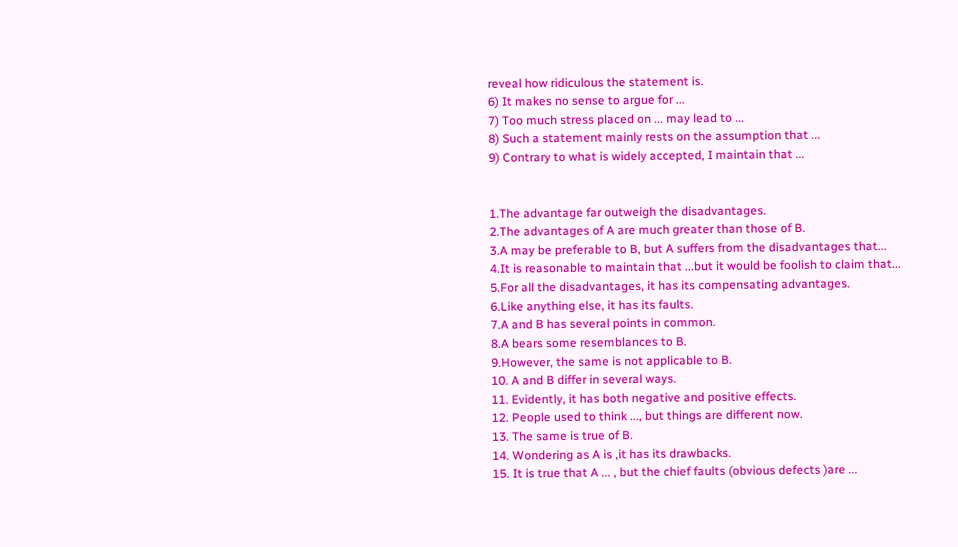reveal how ridiculous the statement is.
6) It makes no sense to argue for ...
7) Too much stress placed on ... may lead to ...
8) Such a statement mainly rests on the assumption that ...
9) Contrary to what is widely accepted, I maintain that ...


1.The advantage far outweigh the disadvantages.
2.The advantages of A are much greater than those of B.
3.A may be preferable to B, but A suffers from the disadvantages that...
4.It is reasonable to maintain that ...but it would be foolish to claim that...
5.For all the disadvantages, it has its compensating advantages.
6.Like anything else, it has its faults.
7.A and B has several points in common.
8.A bears some resemblances to B.
9.However, the same is not applicable to B.
10. A and B differ in several ways.
11. Evidently, it has both negative and positive effects.
12. People used to think ..., but things are different now.
13. The same is true of B.
14. Wondering as A is ,it has its drawbacks.
15. It is true that A ... , but the chief faults (obvious defects )are ...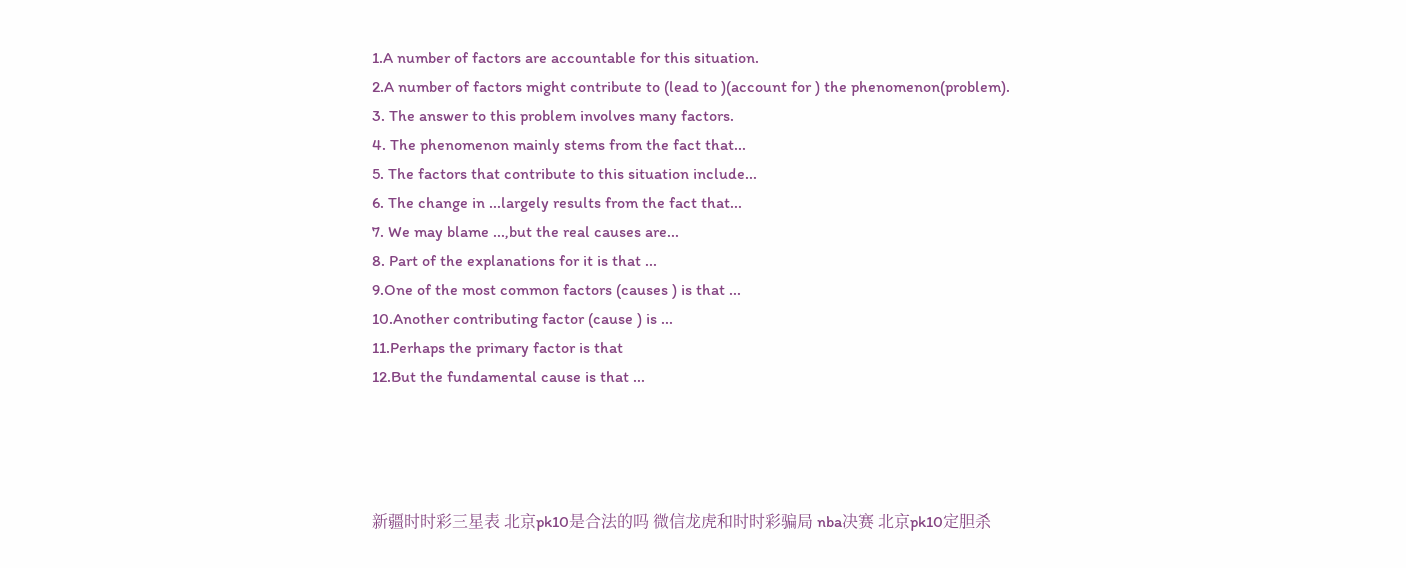1.A number of factors are accountable for this situation.
2.A number of factors might contribute to (lead to )(account for ) the phenomenon(problem).
3. The answer to this problem involves many factors.
4. The phenomenon mainly stems from the fact that...
5. The factors that contribute to this situation include...
6. The change in ...largely results from the fact that...
7. We may blame ...,but the real causes are...
8. Part of the explanations for it is that ...
9.One of the most common factors (causes ) is that ...
10.Another contributing factor (cause ) is ...
11.Perhaps the primary factor is that
12.But the fundamental cause is that ...




新疆时时彩三星表 北京pk10是合法的吗 微信龙虎和时时彩骗局 nba决赛 北京pk10定胆杀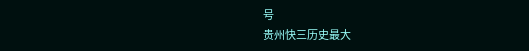号
贵州快三历史最大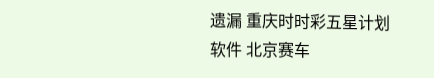遗漏 重庆时时彩五星计划软件 北京赛车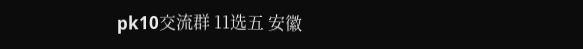pk10交流群 11选五 安徽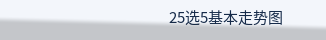25选5基本走势图